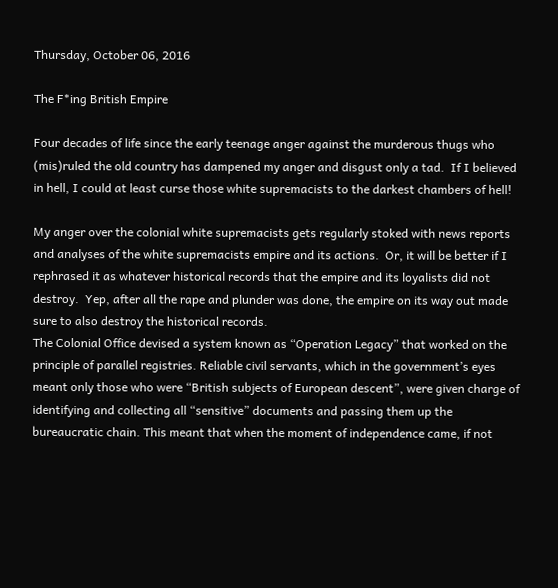Thursday, October 06, 2016

The F*ing British Empire

Four decades of life since the early teenage anger against the murderous thugs who (mis)ruled the old country has dampened my anger and disgust only a tad.  If I believed in hell, I could at least curse those white supremacists to the darkest chambers of hell!

My anger over the colonial white supremacists gets regularly stoked with news reports and analyses of the white supremacists empire and its actions.  Or, it will be better if I rephrased it as whatever historical records that the empire and its loyalists did not destroy.  Yep, after all the rape and plunder was done, the empire on its way out made sure to also destroy the historical records.
The Colonial Office devised a system known as “Operation Legacy” that worked on the principle of parallel registries. Reliable civil servants, which in the government’s eyes meant only those who were “British subjects of European descent”, were given charge of identifying and collecting all “sensitive” documents and passing them up the bureaucratic chain. This meant that when the moment of independence came, if not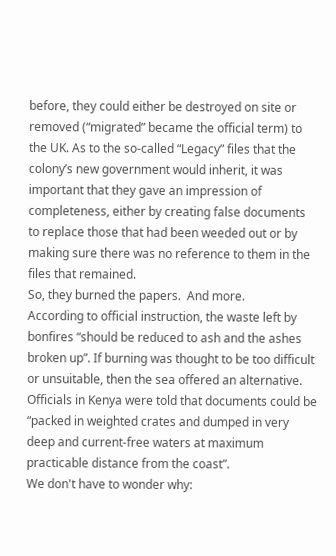before, they could either be destroyed on site or removed (“migrated” became the official term) to the UK. As to the so-called “Legacy” files that the colony’s new government would inherit, it was important that they gave an impression of completeness, either by creating false documents to replace those that had been weeded out or by making sure there was no reference to them in the files that remained.
So, they burned the papers.  And more.
According to official instruction, the waste left by bonfires “should be reduced to ash and the ashes broken up”. If burning was thought to be too difficult or unsuitable, then the sea offered an alternative. Officials in Kenya were told that documents could be “packed in weighted crates and dumped in very deep and current-free waters at maximum practicable distance from the coast”.
We don't have to wonder why: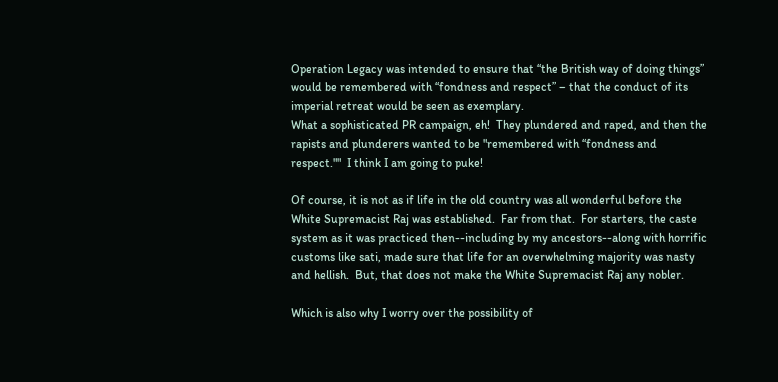Operation Legacy was intended to ensure that “the British way of doing things” would be remembered with “fondness and respect” – that the conduct of its imperial retreat would be seen as exemplary.
What a sophisticated PR campaign, eh!  They plundered and raped, and then the rapists and plunderers wanted to be "remembered with “fondness and respect.""  I think I am going to puke!

Of course, it is not as if life in the old country was all wonderful before the White Supremacist Raj was established.  Far from that.  For starters, the caste system as it was practiced then--including by my ancestors--along with horrific customs like sati, made sure that life for an overwhelming majority was nasty and hellish.  But, that does not make the White Supremacist Raj any nobler.

Which is also why I worry over the possibility of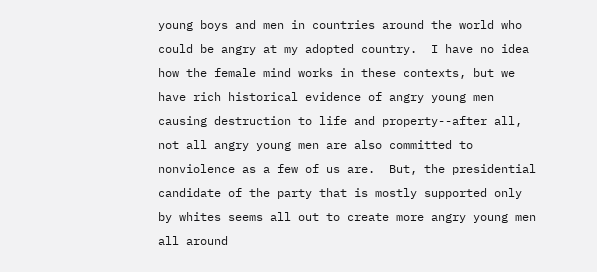young boys and men in countries around the world who could be angry at my adopted country.  I have no idea how the female mind works in these contexts, but we have rich historical evidence of angry young men causing destruction to life and property--after all, not all angry young men are also committed to nonviolence as a few of us are.  But, the presidential candidate of the party that is mostly supported only by whites seems all out to create more angry young men all around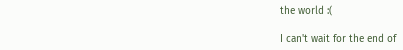the world :(

I can't wait for the end of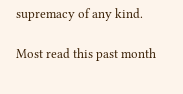supremacy of any kind.

Most read this past month